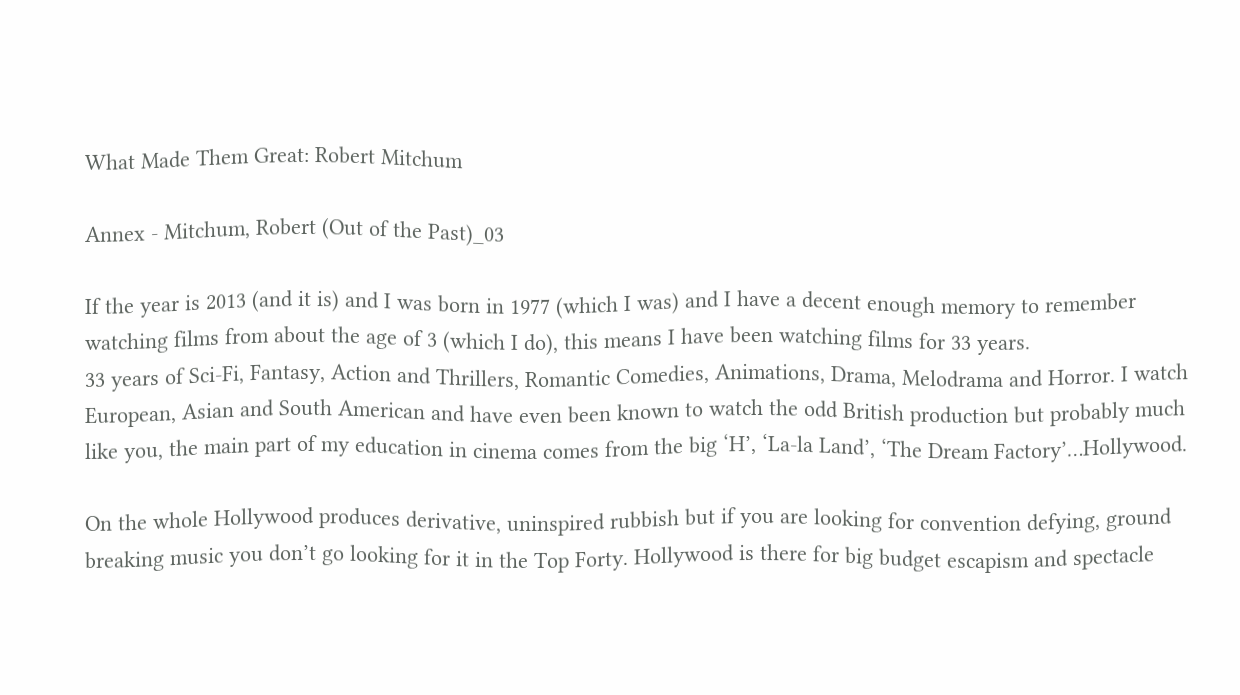What Made Them Great: Robert Mitchum

Annex - Mitchum, Robert (Out of the Past)_03

If the year is 2013 (and it is) and I was born in 1977 (which I was) and I have a decent enough memory to remember watching films from about the age of 3 (which I do), this means I have been watching films for 33 years.
33 years of Sci-Fi, Fantasy, Action and Thrillers, Romantic Comedies, Animations, Drama, Melodrama and Horror. I watch European, Asian and South American and have even been known to watch the odd British production but probably much like you, the main part of my education in cinema comes from the big ‘H’, ‘La-la Land’, ‘The Dream Factory’…Hollywood.

On the whole Hollywood produces derivative, uninspired rubbish but if you are looking for convention defying, ground breaking music you don’t go looking for it in the Top Forty. Hollywood is there for big budget escapism and spectacle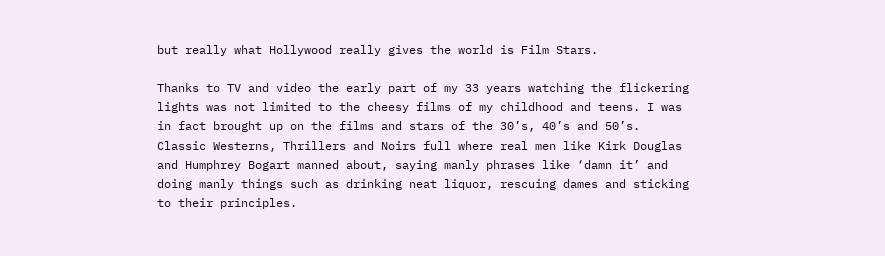but really what Hollywood really gives the world is Film Stars.

Thanks to TV and video the early part of my 33 years watching the flickering lights was not limited to the cheesy films of my childhood and teens. I was in fact brought up on the films and stars of the 30’s, 40’s and 50’s.
Classic Westerns, Thrillers and Noirs full where real men like Kirk Douglas and Humphrey Bogart manned about, saying manly phrases like ‘damn it’ and doing manly things such as drinking neat liquor, rescuing dames and sticking to their principles.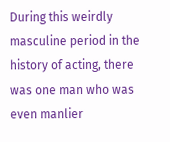During this weirdly masculine period in the history of acting, there was one man who was even manlier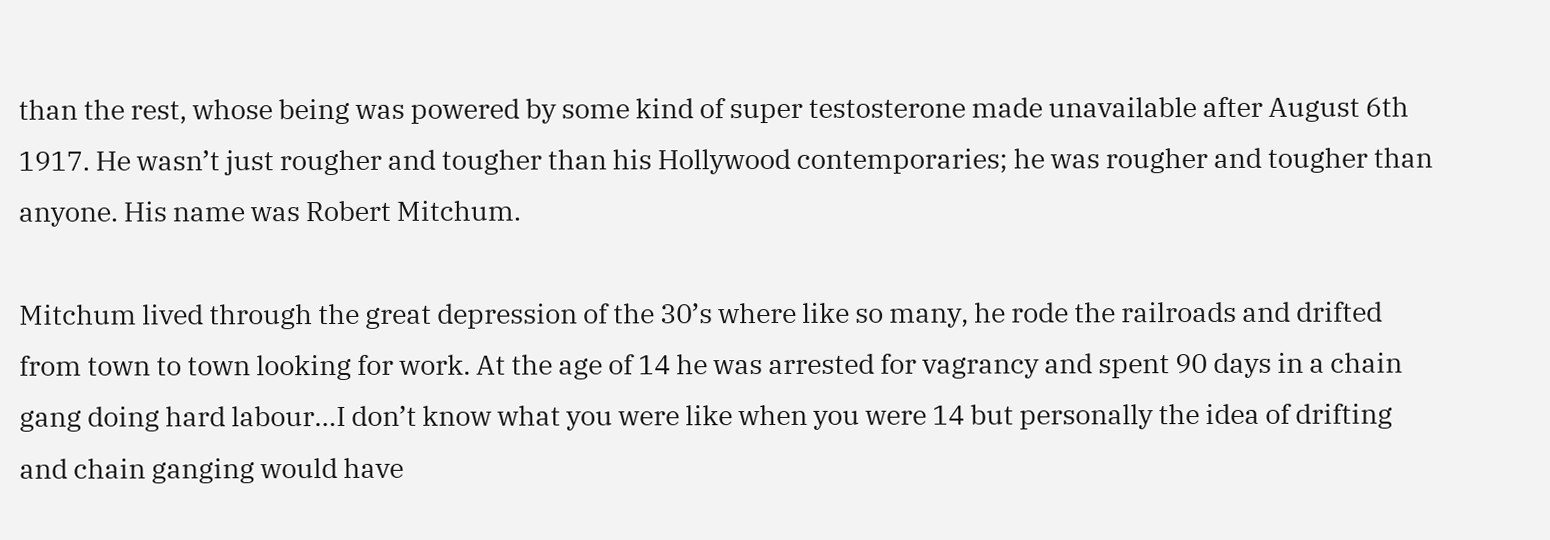than the rest, whose being was powered by some kind of super testosterone made unavailable after August 6th 1917. He wasn’t just rougher and tougher than his Hollywood contemporaries; he was rougher and tougher than anyone. His name was Robert Mitchum.

Mitchum lived through the great depression of the 30’s where like so many, he rode the railroads and drifted from town to town looking for work. At the age of 14 he was arrested for vagrancy and spent 90 days in a chain gang doing hard labour…I don’t know what you were like when you were 14 but personally the idea of drifting and chain ganging would have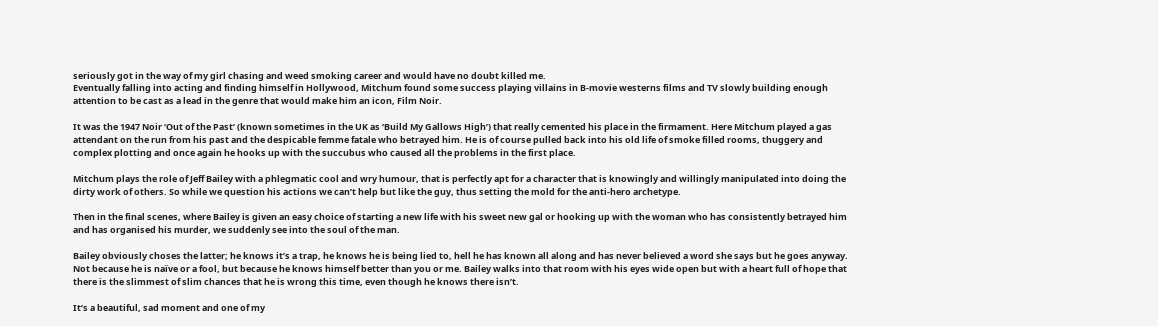seriously got in the way of my girl chasing and weed smoking career and would have no doubt killed me.
Eventually falling into acting and finding himself in Hollywood, Mitchum found some success playing villains in B-movie westerns films and TV slowly building enough attention to be cast as a lead in the genre that would make him an icon, Film Noir.

It was the 1947 Noir ‘Out of the Past’ (known sometimes in the UK as ‘Build My Gallows High’) that really cemented his place in the firmament. Here Mitchum played a gas attendant on the run from his past and the despicable femme fatale who betrayed him. He is of course pulled back into his old life of smoke filled rooms, thuggery and complex plotting and once again he hooks up with the succubus who caused all the problems in the first place.

Mitchum plays the role of Jeff Bailey with a phlegmatic cool and wry humour, that is perfectly apt for a character that is knowingly and willingly manipulated into doing the dirty work of others. So while we question his actions we can’t help but like the guy, thus setting the mold for the anti-hero archetype.

Then in the final scenes, where Bailey is given an easy choice of starting a new life with his sweet new gal or hooking up with the woman who has consistently betrayed him and has organised his murder, we suddenly see into the soul of the man.

Bailey obviously choses the latter; he knows it’s a trap, he knows he is being lied to, hell he has known all along and has never believed a word she says but he goes anyway. Not because he is naïve or a fool, but because he knows himself better than you or me. Bailey walks into that room with his eyes wide open but with a heart full of hope that there is the slimmest of slim chances that he is wrong this time, even though he knows there isn’t.

It’s a beautiful, sad moment and one of my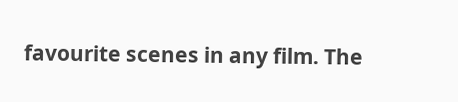favourite scenes in any film. The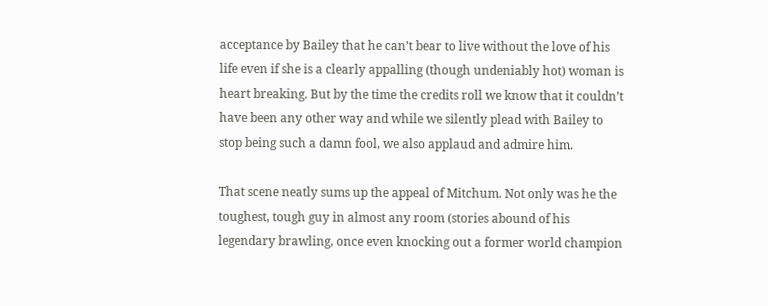acceptance by Bailey that he can’t bear to live without the love of his life even if she is a clearly appalling (though undeniably hot) woman is heart breaking. But by the time the credits roll we know that it couldn’t have been any other way and while we silently plead with Bailey to stop being such a damn fool, we also applaud and admire him.

That scene neatly sums up the appeal of Mitchum. Not only was he the toughest, tough guy in almost any room (stories abound of his legendary brawling, once even knocking out a former world champion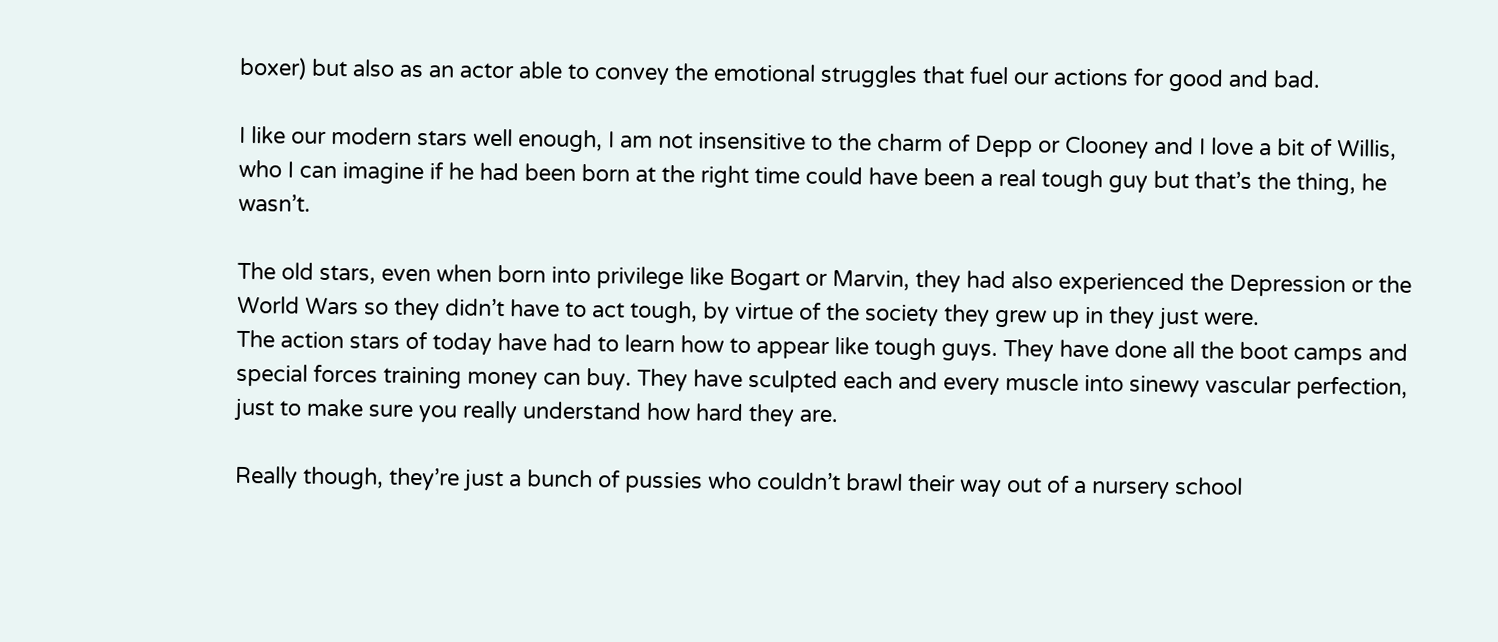boxer) but also as an actor able to convey the emotional struggles that fuel our actions for good and bad.

I like our modern stars well enough, I am not insensitive to the charm of Depp or Clooney and I love a bit of Willis, who I can imagine if he had been born at the right time could have been a real tough guy but that’s the thing, he wasn’t.

The old stars, even when born into privilege like Bogart or Marvin, they had also experienced the Depression or the World Wars so they didn’t have to act tough, by virtue of the society they grew up in they just were.
The action stars of today have had to learn how to appear like tough guys. They have done all the boot camps and special forces training money can buy. They have sculpted each and every muscle into sinewy vascular perfection, just to make sure you really understand how hard they are.

Really though, they’re just a bunch of pussies who couldn’t brawl their way out of a nursery school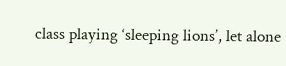class playing ‘sleeping lions’, let alone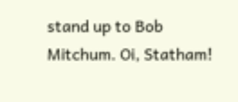stand up to Bob Mitchum. Oi, Statham!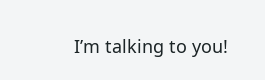I’m talking to you!